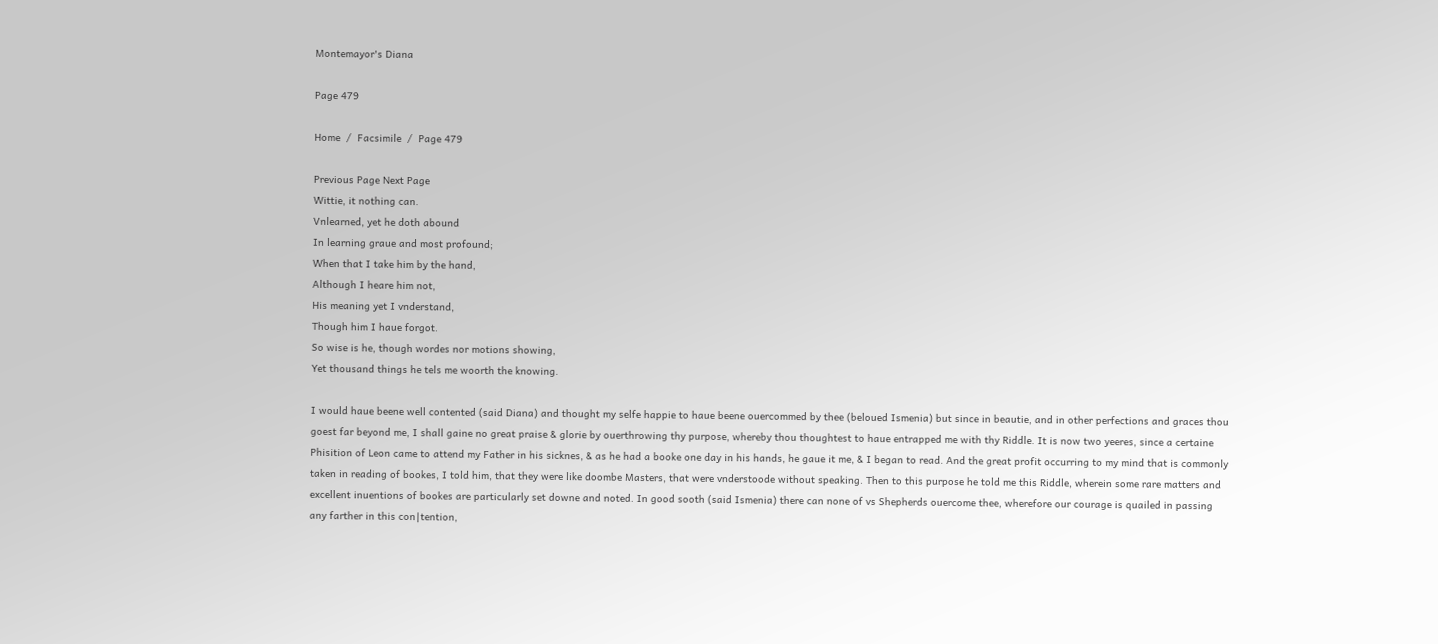Montemayor's Diana

Page 479

Home  /  Facsimile  /  Page 479

Previous Page Next Page
Wittie, it nothing can.
Vnlearned, yet he doth abound
In learning graue and most profound;
When that I take him by the hand,
Although I heare him not,
His meaning yet I vnderstand,
Though him I haue forgot.
So wise is he, though wordes nor motions showing,
Yet thousand things he tels me woorth the knowing.

I would haue beene well contented (said Diana) and thought my selfe happie to haue beene ouercommed by thee (beloued Ismenia) but since in beautie, and in other perfections and graces thou goest far beyond me, I shall gaine no great praise & glorie by ouerthrowing thy purpose, whereby thou thoughtest to haue entrapped me with thy Riddle. It is now two yeeres, since a certaine Phisition of Leon came to attend my Father in his sicknes, & as he had a booke one day in his hands, he gaue it me, & I began to read. And the great profit occurring to my mind that is commonly taken in reading of bookes, I told him, that they were like doombe Masters, that were vnderstoode without speaking. Then to this purpose he told me this Riddle, wherein some rare matters and excellent inuentions of bookes are particularly set downe and noted. In good sooth (said Ismenia) there can none of vs Shepherds ouercome thee, wherefore our courage is quailed in passing any farther in this con∣tention,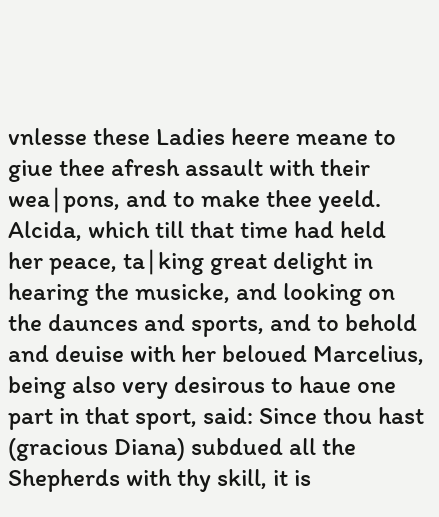vnlesse these Ladies heere meane to giue thee afresh assault with their wea∣pons, and to make thee yeeld. Alcida, which till that time had held her peace, ta∣king great delight in hearing the musicke, and looking on the daunces and sports, and to behold and deuise with her beloued Marcelius, being also very desirous to haue one part in that sport, said: Since thou hast (gracious Diana) subdued all the Shepherds with thy skill, it is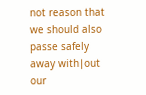not reason that we should also passe safely away with∣out our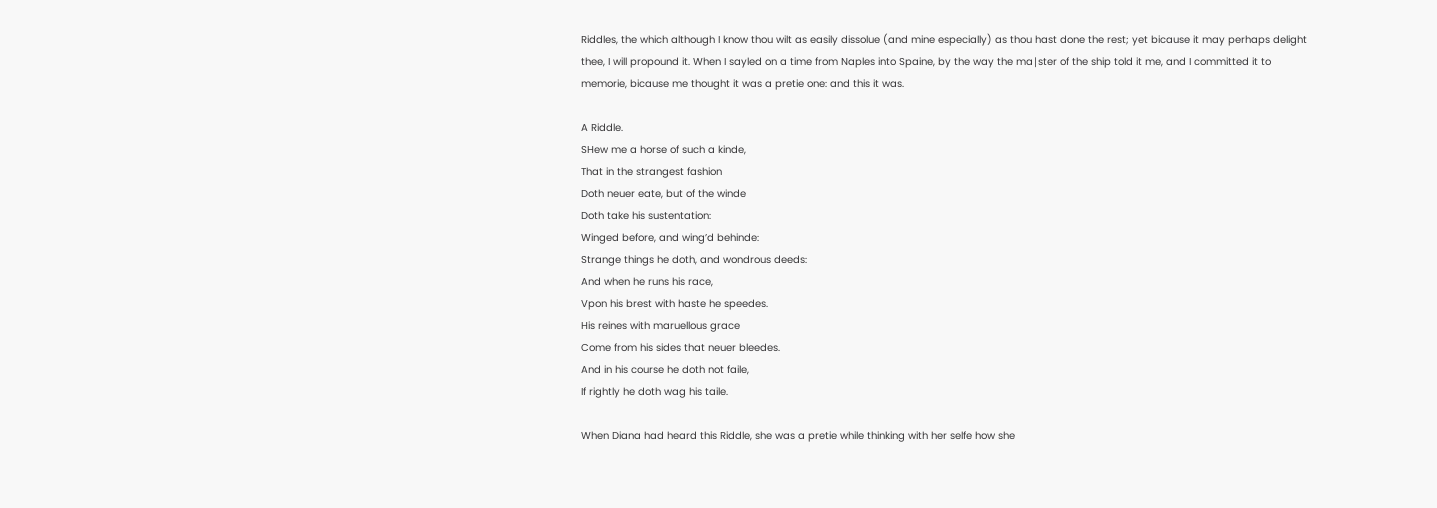Riddles, the which although I know thou wilt as easily dissolue (and mine especially) as thou hast done the rest; yet bicause it may perhaps delight thee, I will propound it. When I sayled on a time from Naples into Spaine, by the way the ma∣ster of the ship told it me, and I committed it to memorie, bicause me thought it was a pretie one: and this it was.

A Riddle.
SHew me a horse of such a kinde,
That in the strangest fashion
Doth neuer eate, but of the winde
Doth take his sustentation:
Winged before, and wing’d behinde:
Strange things he doth, and wondrous deeds:
And when he runs his race,
Vpon his brest with haste he speedes.
His reines with maruellous grace
Come from his sides that neuer bleedes.
And in his course he doth not faile,
If rightly he doth wag his taile.

When Diana had heard this Riddle, she was a pretie while thinking with her selfe how she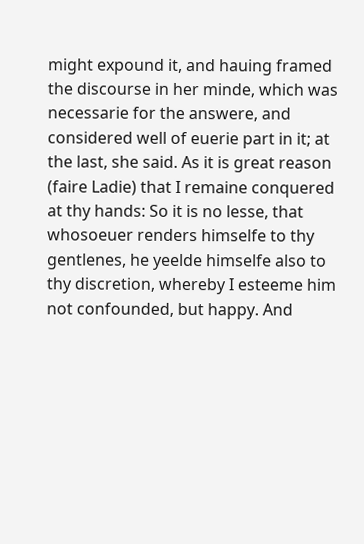might expound it, and hauing framed the discourse in her minde, which was necessarie for the answere, and considered well of euerie part in it; at the last, she said. As it is great reason (faire Ladie) that I remaine conquered at thy hands: So it is no lesse, that whosoeuer renders himselfe to thy gentlenes, he yeelde himselfe also to thy discretion, whereby I esteeme him not confounded, but happy. And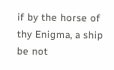if by the horse of thy Enigma, a ship be not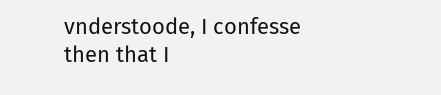vnderstoode, I confesse then that I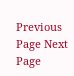Previous Page Next Page